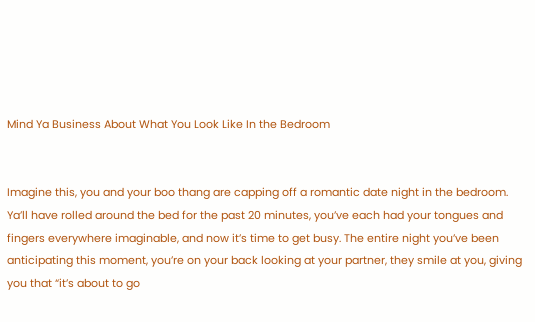Mind Ya Business About What You Look Like In the Bedroom


Imagine this, you and your boo thang are capping off a romantic date night in the bedroom. Ya’ll have rolled around the bed for the past 20 minutes, you’ve each had your tongues and fingers everywhere imaginable, and now it’s time to get busy. The entire night you’ve been anticipating this moment, you’re on your back looking at your partner, they smile at you, giving you that “it’s about to go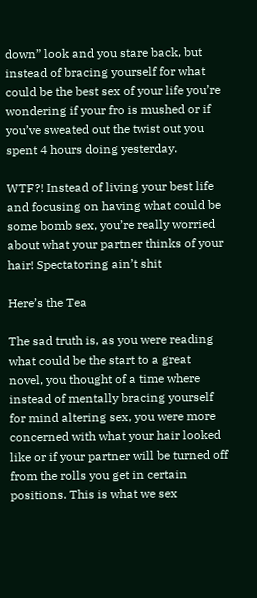down” look and you stare back, but instead of bracing yourself for what could be the best sex of your life you’re wondering if your fro is mushed or if you’ve sweated out the twist out you spent 4 hours doing yesterday.

WTF?! Instead of living your best life and focusing on having what could be some bomb sex, you’re really worried about what your partner thinks of your hair! Spectatoring ain’t shit

Here’s the Tea

The sad truth is, as you were reading what could be the start to a great novel, you thought of a time where instead of mentally bracing yourself for mind altering sex, you were more concerned with what your hair looked like or if your partner will be turned off from the rolls you get in certain positions. This is what we sex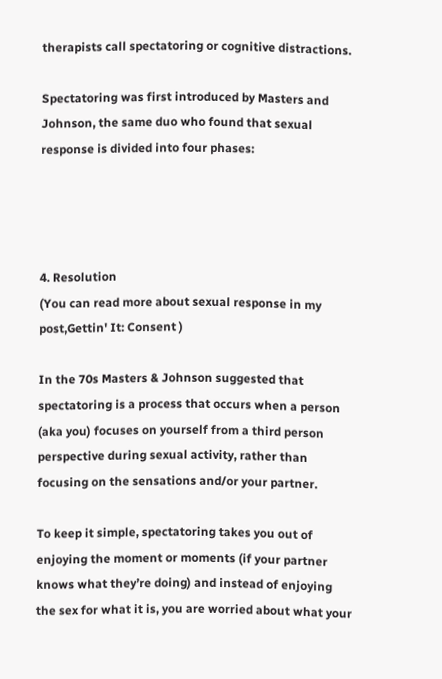therapists call spectatoring or cognitive distractions.

Spectatoring was first introduced by Masters and Johnson, the same duo who found that sexual response is divided into four phases:




4. Resolution
(You can read more about sexual response in my post,Gettin' It: Consent )

In the 70s Masters & Johnson suggested that spectatoring is a process that occurs when a person (aka you) focuses on yourself from a third person perspective during sexual activity, rather than focusing on the sensations and/or your partner.

To keep it simple, spectatoring takes you out of enjoying the moment or moments (if your partner knows what they’re doing) and instead of enjoying the sex for what it is, you are worried about what your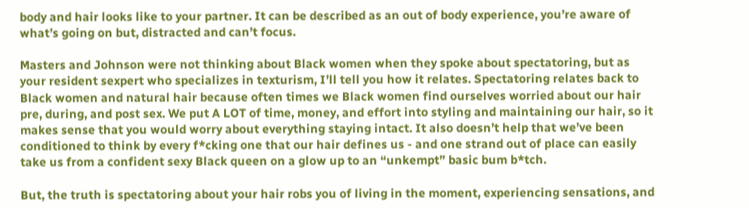body and hair looks like to your partner. It can be described as an out of body experience, you’re aware of what’s going on but, distracted and can’t focus.

Masters and Johnson were not thinking about Black women when they spoke about spectatoring, but as your resident sexpert who specializes in texturism, I’ll tell you how it relates. Spectatoring relates back to Black women and natural hair because often times we Black women find ourselves worried about our hair pre, during, and post sex. We put A LOT of time, money, and effort into styling and maintaining our hair, so it makes sense that you would worry about everything staying intact. It also doesn’t help that we’ve been conditioned to think by every f*cking one that our hair defines us - and one strand out of place can easily take us from a confident sexy Black queen on a glow up to an “unkempt” basic bum b*tch.

But, the truth is spectatoring about your hair robs you of living in the moment, experiencing sensations, and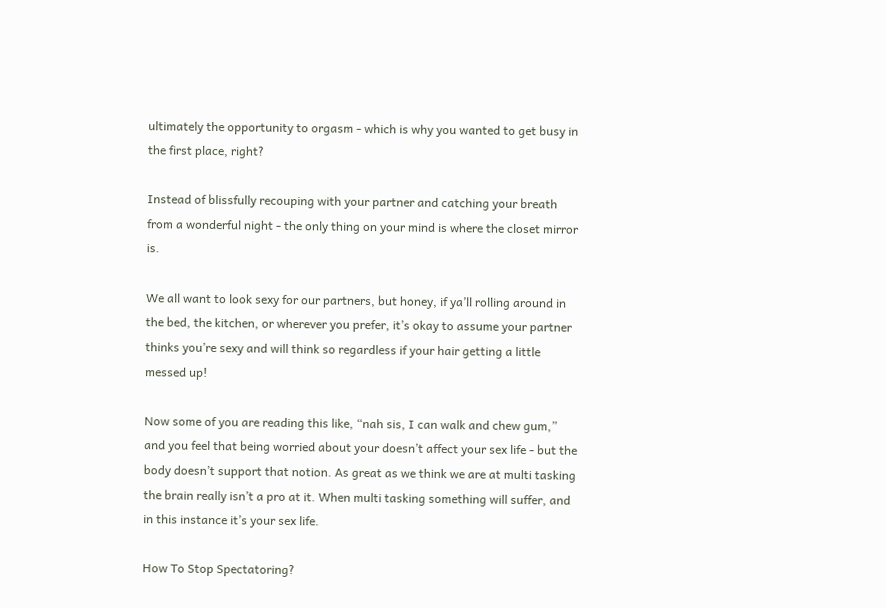ultimately the opportunity to orgasm - which is why you wanted to get busy in the first place, right?

Instead of blissfully recouping with your partner and catching your breath from a wonderful night - the only thing on your mind is where the closet mirror is.

We all want to look sexy for our partners, but honey, if ya’ll rolling around in the bed, the kitchen, or wherever you prefer, it’s okay to assume your partner thinks you’re sexy and will think so regardless if your hair getting a little messed up!

Now some of you are reading this like, “nah sis, I can walk and chew gum,” and you feel that being worried about your doesn’t affect your sex life - but the body doesn’t support that notion. As great as we think we are at multi tasking the brain really isn’t a pro at it. When multi tasking something will suffer, and in this instance it’s your sex life.

How To Stop Spectatoring?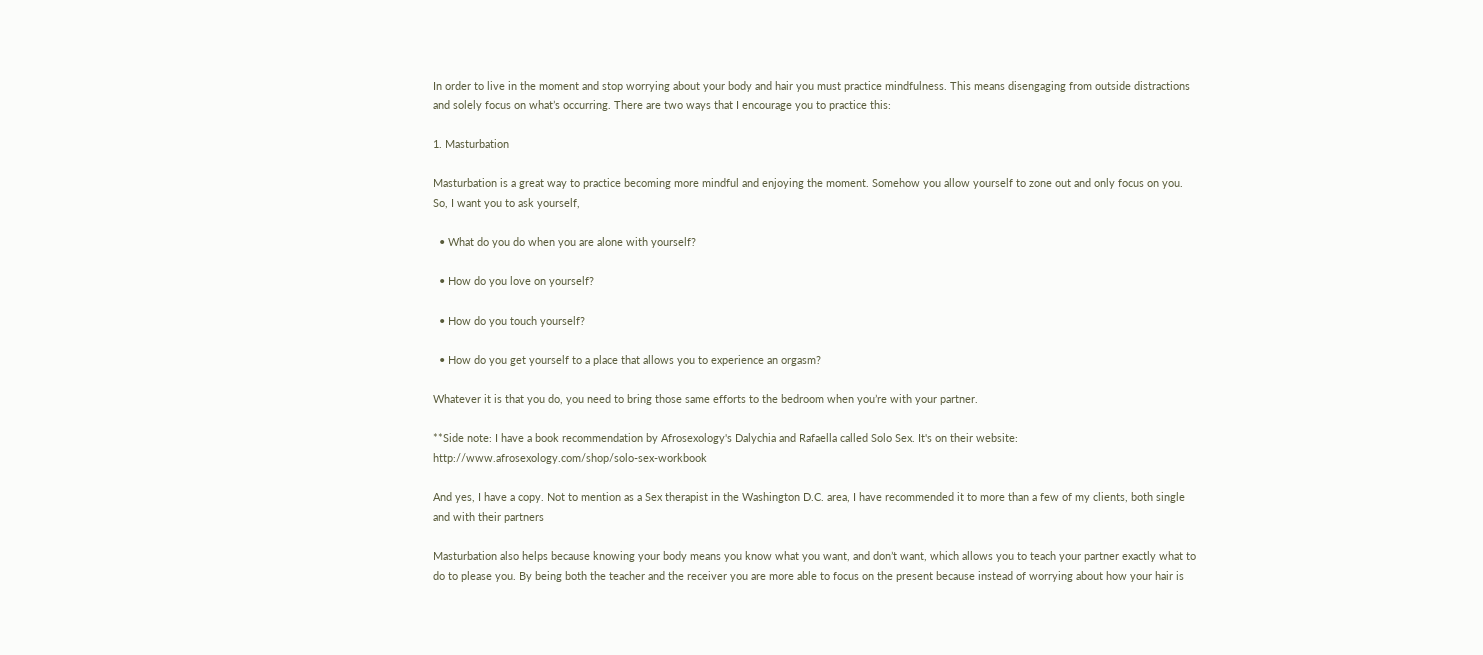In order to live in the moment and stop worrying about your body and hair you must practice mindfulness. This means disengaging from outside distractions and solely focus on what’s occurring. There are two ways that I encourage you to practice this:

1. Masturbation

Masturbation is a great way to practice becoming more mindful and enjoying the moment. Somehow you allow yourself to zone out and only focus on you. So, I want you to ask yourself,

  • What do you do when you are alone with yourself?

  • How do you love on yourself?

  • How do you touch yourself?

  • How do you get yourself to a place that allows you to experience an orgasm?

Whatever it is that you do, you need to bring those same efforts to the bedroom when you’re with your partner.

**Side note: I have a book recommendation by Afrosexology's Dalychia and Rafaella called Solo Sex. It's on their website: http://www.afrosexology.com/shop/solo-sex-workbook

And yes, I have a copy. Not to mention as a Sex therapist in the Washington D.C. area, I have recommended it to more than a few of my clients, both single and with their partners

Masturbation also helps because knowing your body means you know what you want, and don’t want, which allows you to teach your partner exactly what to do to please you. By being both the teacher and the receiver you are more able to focus on the present because instead of worrying about how your hair is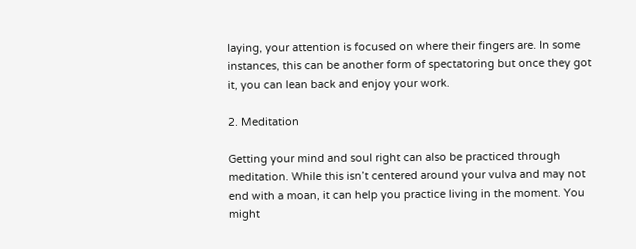laying, your attention is focused on where their fingers are. In some instances, this can be another form of spectatoring but once they got it, you can lean back and enjoy your work.

2. Meditation

Getting your mind and soul right can also be practiced through meditation. While this isn’t centered around your vulva and may not end with a moan, it can help you practice living in the moment. You might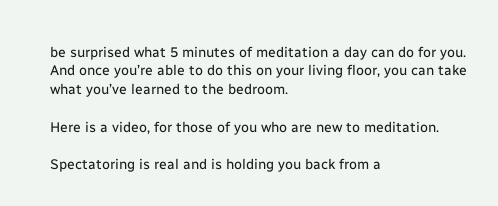be surprised what 5 minutes of meditation a day can do for you. And once you’re able to do this on your living floor, you can take what you’ve learned to the bedroom.

Here is a video, for those of you who are new to meditation.

Spectatoring is real and is holding you back from a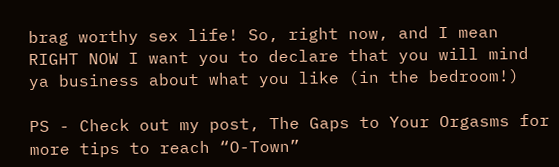brag worthy sex life! So, right now, and I mean RIGHT NOW I want you to declare that you will mind ya business about what you like (in the bedroom!)

PS - Check out my post, The Gaps to Your Orgasms for more tips to reach “O-Town”